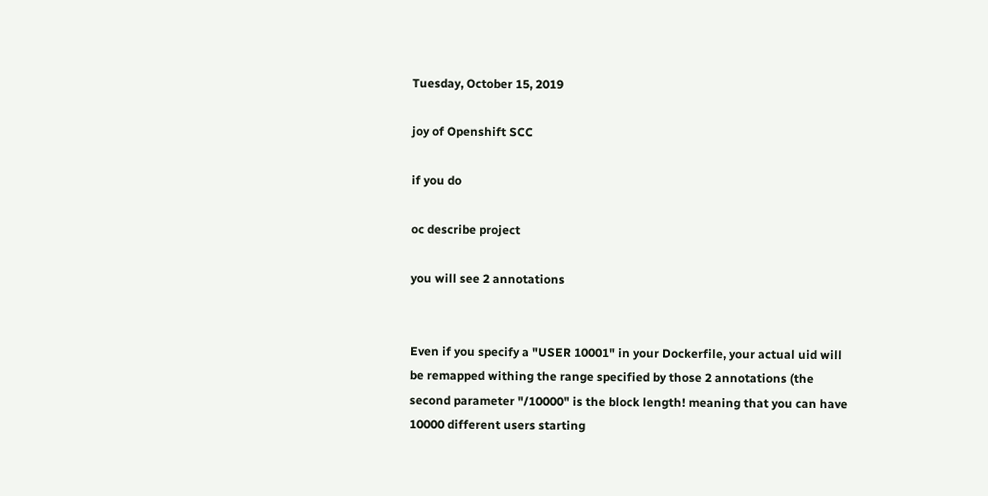Tuesday, October 15, 2019

joy of Openshift SCC

if you do

oc describe project

you will see 2 annotations


Even if you specify a "USER 10001" in your Dockerfile, your actual uid will be remapped withing the range specified by those 2 annotations (the second parameter "/10000" is the block length! meaning that you can have 10000 different users starting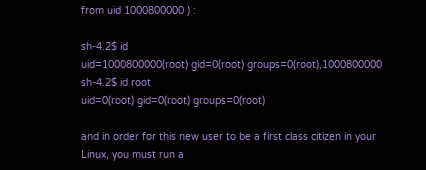from uid 1000800000 ) :

sh-4.2$ id
uid=1000800000(root) gid=0(root) groups=0(root),1000800000
sh-4.2$ id root
uid=0(root) gid=0(root) groups=0(root)

and in order for this new user to be a first class citizen in your Linux, you must run a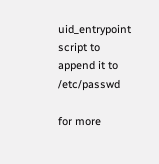uid_entrypoint script to append it to /etc/passwd

for more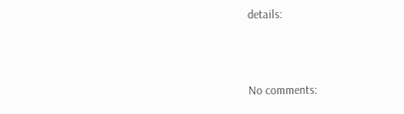details:



No comments: